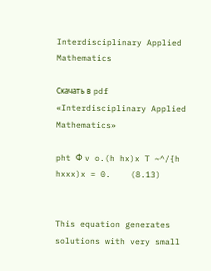Interdisciplinary Applied Mathematics

Скачать в pdf «Interdisciplinary Applied Mathematics»

pht Ф v o.(h hx)x T ~^/{h hxxx)x = 0.    (8.13)


This equation generates solutions with very small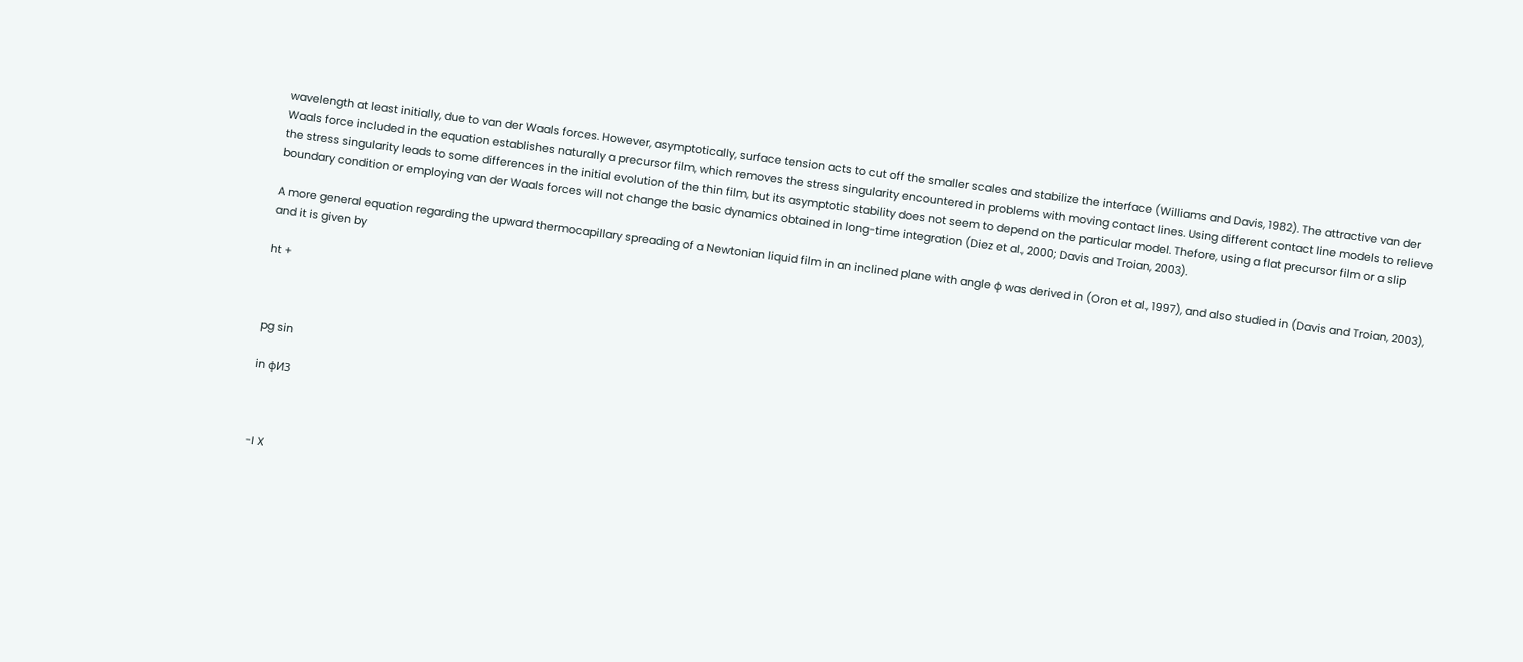wavelength at least initially, due to van der Waals forces. However, asymptotically, surface tension acts to cut off the smaller scales and stabilize the interface (Williams and Davis, 1982). The attractive van der Waals force included in the equation establishes naturally a precursor film, which removes the stress singularity encountered in problems with moving contact lines. Using different contact line models to relieve the stress singularity leads to some differences in the initial evolution of the thin film, but its asymptotic stability does not seem to depend on the particular model. Thefore, using a flat precursor film or a slip boundary condition or employing van der Waals forces will not change the basic dynamics obtained in long-time integration (Diez et al., 2000; Davis and Troian, 2003).

A more general equation regarding the upward thermocapillary spreading of a Newtonian liquid film in an inclined plane with angle ф was derived in (Oron et al., 1997), and also studied in (Davis and Troian, 2003), and it is given by

ht +



pg sin

in фИ3



-I X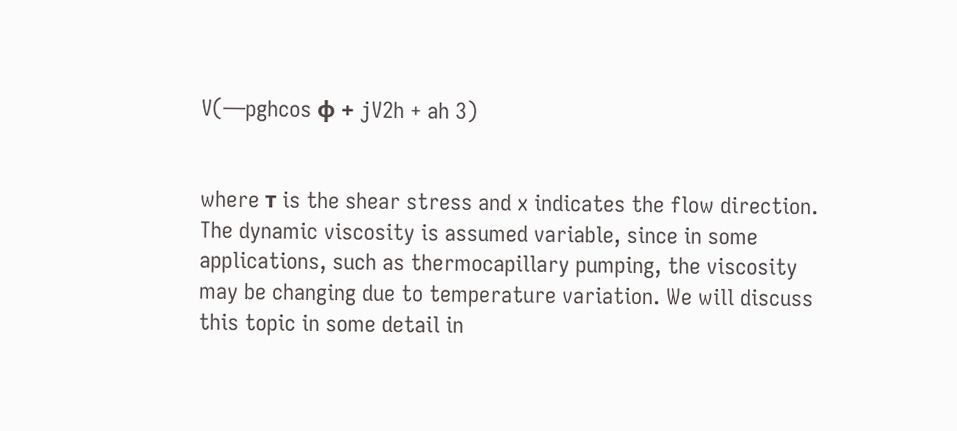V(—pghcos ф + jV2h + ah 3)


where т is the shear stress and x indicates the flow direction. The dynamic viscosity is assumed variable, since in some applications, such as thermocapillary pumping, the viscosity may be changing due to temperature variation. We will discuss this topic in some detail in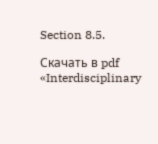Section 8.5.

Скачать в pdf «Interdisciplinary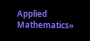Applied Mathematics»